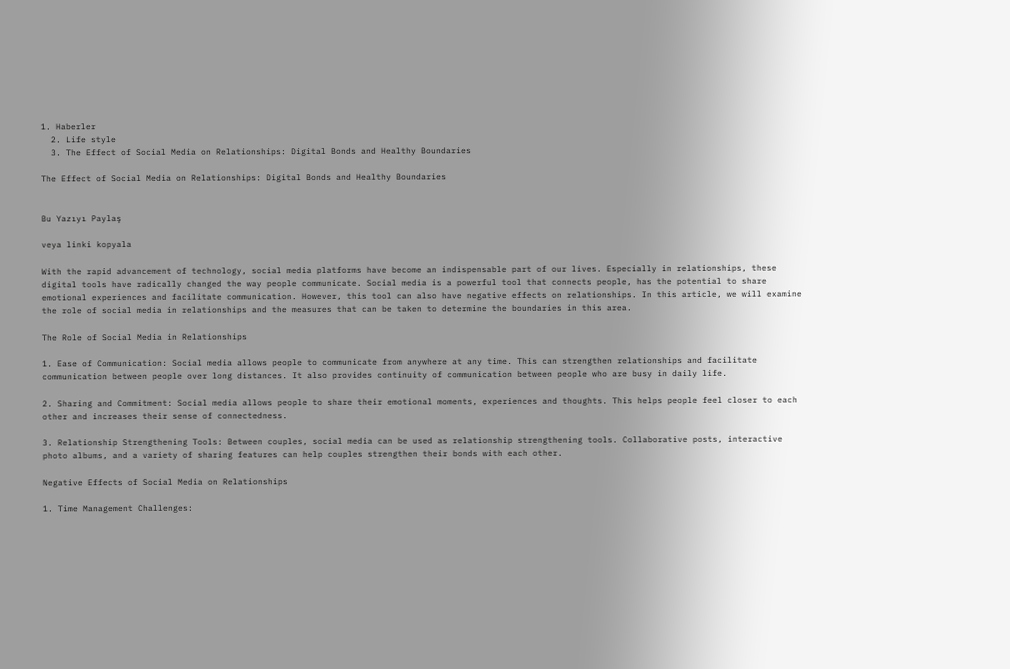1. Haberler
  2. Life style
  3. The Effect of Social Media on Relationships: Digital Bonds and Healthy Boundaries

The Effect of Social Media on Relationships: Digital Bonds and Healthy Boundaries


Bu Yazıyı Paylaş

veya linki kopyala

With the rapid advancement of technology, social media platforms have become an indispensable part of our lives. Especially in relationships, these digital tools have radically changed the way people communicate. Social media is a powerful tool that connects people, has the potential to share emotional experiences and facilitate communication. However, this tool can also have negative effects on relationships. In this article, we will examine the role of social media in relationships and the measures that can be taken to determine the boundaries in this area.

The Role of Social Media in Relationships

1. Ease of Communication: Social media allows people to communicate from anywhere at any time. This can strengthen relationships and facilitate communication between people over long distances. It also provides continuity of communication between people who are busy in daily life.

2. Sharing and Commitment: Social media allows people to share their emotional moments, experiences and thoughts. This helps people feel closer to each other and increases their sense of connectedness.

3. Relationship Strengthening Tools: Between couples, social media can be used as relationship strengthening tools. Collaborative posts, interactive photo albums, and a variety of sharing features can help couples strengthen their bonds with each other.

Negative Effects of Social Media on Relationships

1. Time Management Challenges: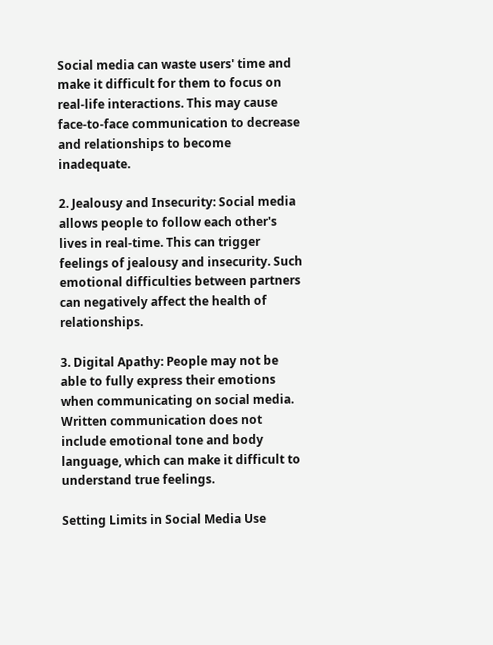Social media can waste users' time and make it difficult for them to focus on real-life interactions. This may cause face-to-face communication to decrease and relationships to become inadequate.

2. Jealousy and Insecurity: Social media allows people to follow each other's lives in real-time. This can trigger feelings of jealousy and insecurity. Such emotional difficulties between partners can negatively affect the health of relationships.

3. Digital Apathy: People may not be able to fully express their emotions when communicating on social media. Written communication does not include emotional tone and body language, which can make it difficult to understand true feelings.

Setting Limits in Social Media Use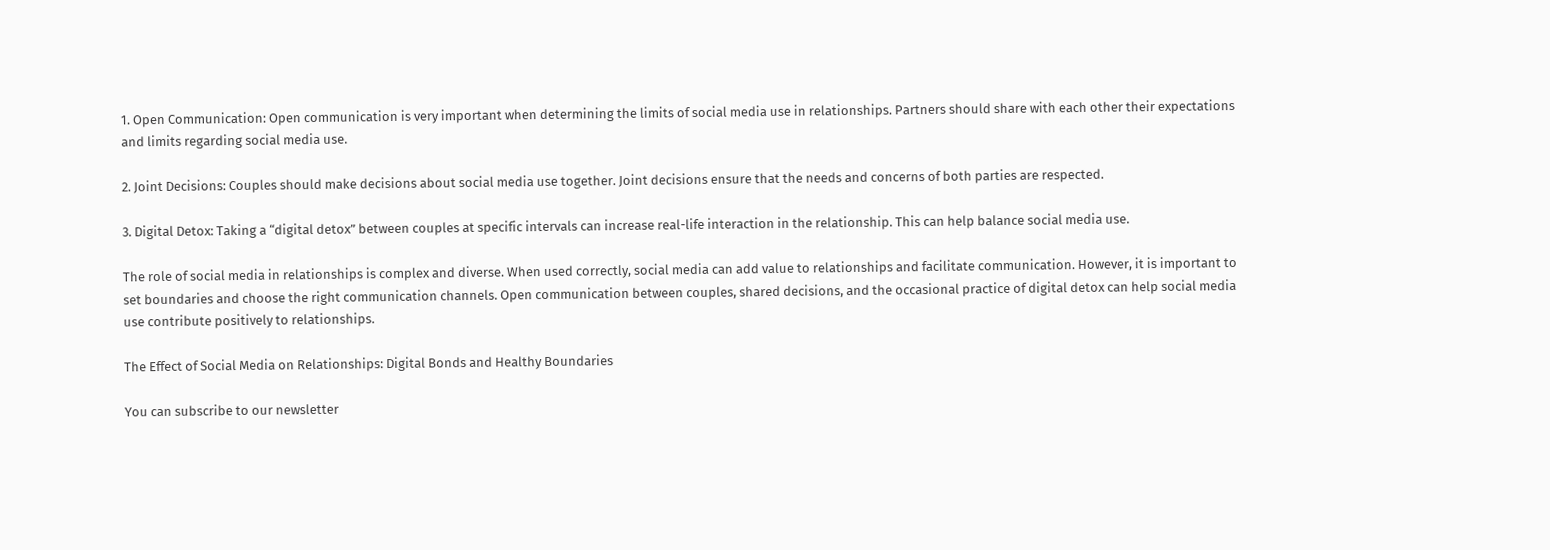1. Open Communication: Open communication is very important when determining the limits of social media use in relationships. Partners should share with each other their expectations and limits regarding social media use.

2. Joint Decisions: Couples should make decisions about social media use together. Joint decisions ensure that the needs and concerns of both parties are respected.

3. Digital Detox: Taking a “digital detox” between couples at specific intervals can increase real-life interaction in the relationship. This can help balance social media use.

The role of social media in relationships is complex and diverse. When used correctly, social media can add value to relationships and facilitate communication. However, it is important to set boundaries and choose the right communication channels. Open communication between couples, shared decisions, and the occasional practice of digital detox can help social media use contribute positively to relationships.

The Effect of Social Media on Relationships: Digital Bonds and Healthy Boundaries

You can subscribe to our newsletter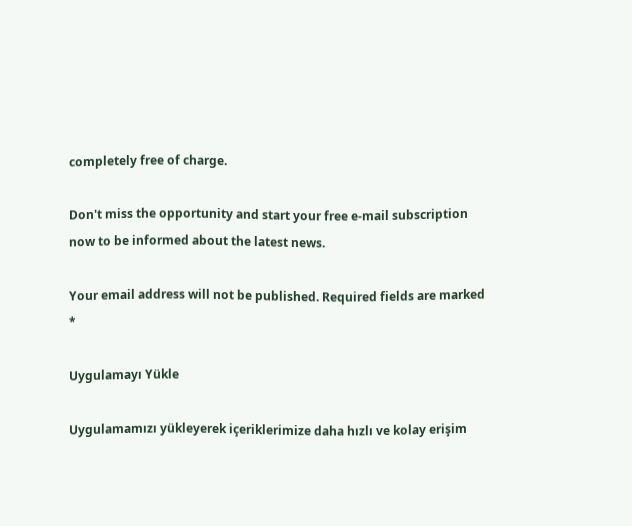completely free of charge.

Don't miss the opportunity and start your free e-mail subscription now to be informed about the latest news.

Your email address will not be published. Required fields are marked *

Uygulamayı Yükle

Uygulamamızı yükleyerek içeriklerimize daha hızlı ve kolay erişim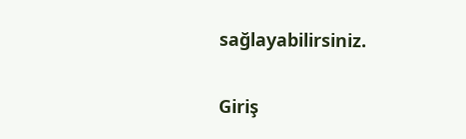sağlayabilirsiniz.

Giriş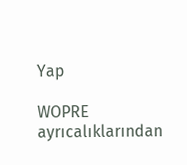Yap

WOPRE ayrıcalıklarından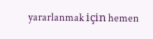yararlanmak için hemen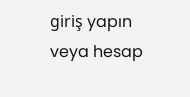giriş yapın veya hesap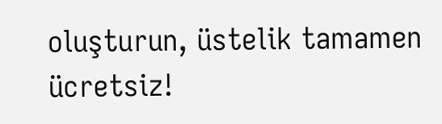oluşturun, üstelik tamamen ücretsiz!